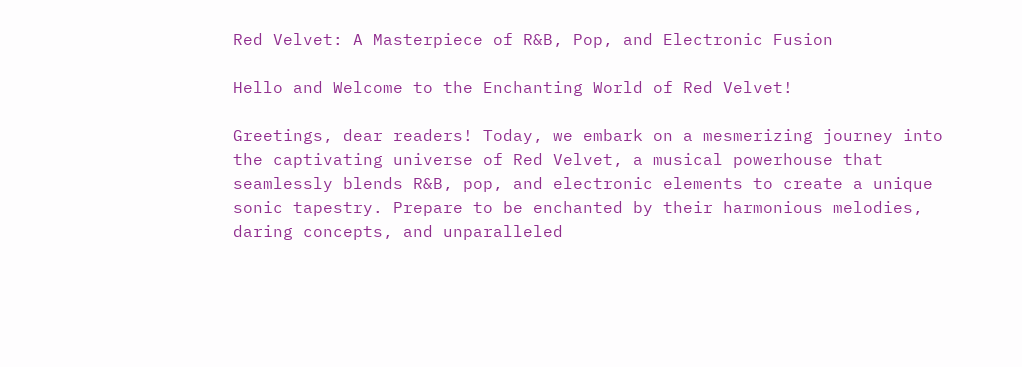Red Velvet: A Masterpiece of R&B, Pop, and Electronic Fusion

Hello and Welcome to the Enchanting World of Red Velvet!

Greetings, dear readers! Today, we embark on a mesmerizing journey into the captivating universe of Red Velvet, a musical powerhouse that seamlessly blends R&B, pop, and electronic elements to create a unique sonic tapestry. Prepare to be enchanted by their harmonious melodies, daring concepts, and unparalleled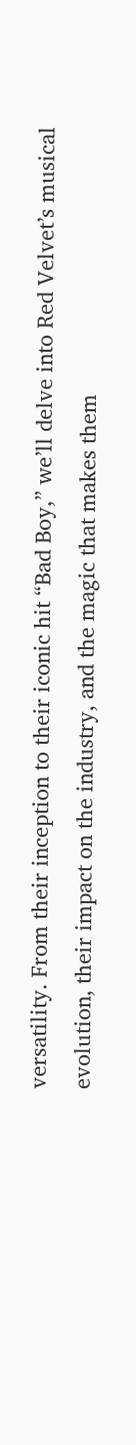versatility. From their inception to their iconic hit “Bad Boy,” we’ll delve into Red Velvet’s musical evolution, their impact on the industry, and the magic that makes them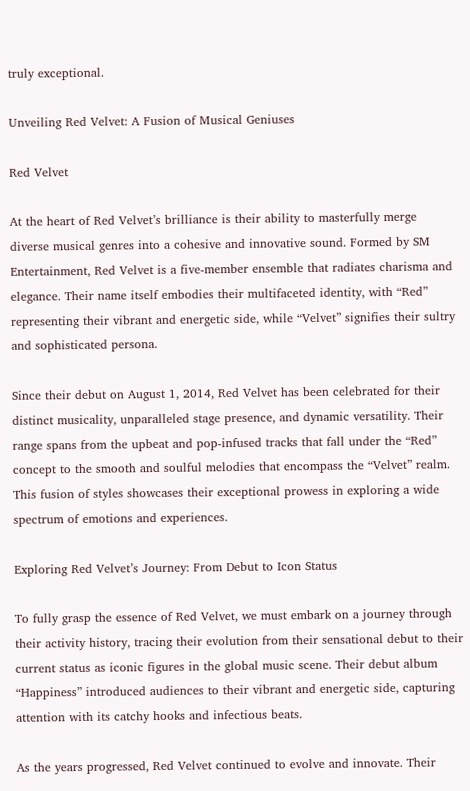truly exceptional.

Unveiling Red Velvet: A Fusion of Musical Geniuses

Red Velvet

At the heart of Red Velvet’s brilliance is their ability to masterfully merge diverse musical genres into a cohesive and innovative sound. Formed by SM Entertainment, Red Velvet is a five-member ensemble that radiates charisma and elegance. Their name itself embodies their multifaceted identity, with “Red” representing their vibrant and energetic side, while “Velvet” signifies their sultry and sophisticated persona.

Since their debut on August 1, 2014, Red Velvet has been celebrated for their distinct musicality, unparalleled stage presence, and dynamic versatility. Their range spans from the upbeat and pop-infused tracks that fall under the “Red” concept to the smooth and soulful melodies that encompass the “Velvet” realm. This fusion of styles showcases their exceptional prowess in exploring a wide spectrum of emotions and experiences.

Exploring Red Velvet’s Journey: From Debut to Icon Status

To fully grasp the essence of Red Velvet, we must embark on a journey through their activity history, tracing their evolution from their sensational debut to their current status as iconic figures in the global music scene. Their debut album “Happiness” introduced audiences to their vibrant and energetic side, capturing attention with its catchy hooks and infectious beats.

As the years progressed, Red Velvet continued to evolve and innovate. Their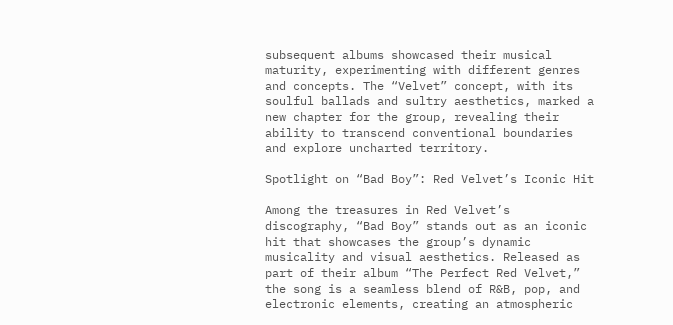subsequent albums showcased their musical maturity, experimenting with different genres and concepts. The “Velvet” concept, with its soulful ballads and sultry aesthetics, marked a new chapter for the group, revealing their ability to transcend conventional boundaries and explore uncharted territory.

Spotlight on “Bad Boy”: Red Velvet’s Iconic Hit

Among the treasures in Red Velvet’s discography, “Bad Boy” stands out as an iconic hit that showcases the group’s dynamic musicality and visual aesthetics. Released as part of their album “The Perfect Red Velvet,” the song is a seamless blend of R&B, pop, and electronic elements, creating an atmospheric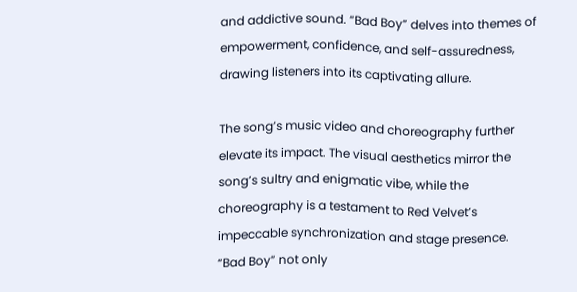and addictive sound. “Bad Boy” delves into themes of empowerment, confidence, and self-assuredness, drawing listeners into its captivating allure.

The song’s music video and choreography further elevate its impact. The visual aesthetics mirror the song’s sultry and enigmatic vibe, while the choreography is a testament to Red Velvet’s impeccable synchronization and stage presence. “Bad Boy” not only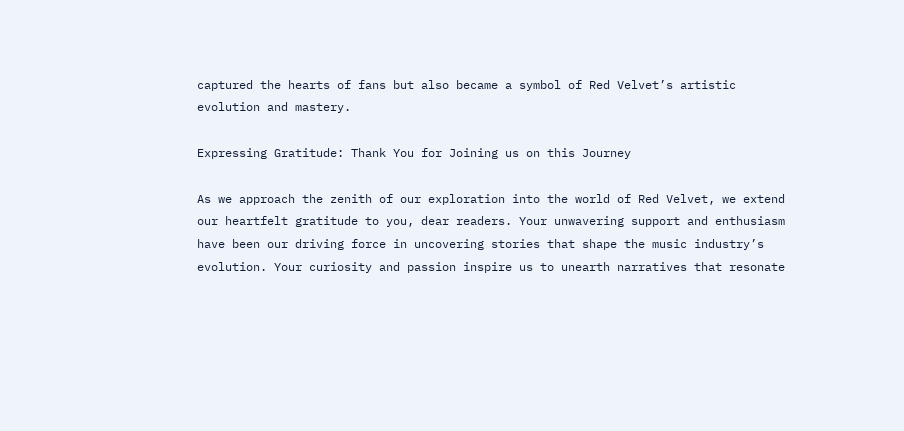captured the hearts of fans but also became a symbol of Red Velvet’s artistic evolution and mastery.

Expressing Gratitude: Thank You for Joining us on this Journey

As we approach the zenith of our exploration into the world of Red Velvet, we extend our heartfelt gratitude to you, dear readers. Your unwavering support and enthusiasm have been our driving force in uncovering stories that shape the music industry’s evolution. Your curiosity and passion inspire us to unearth narratives that resonate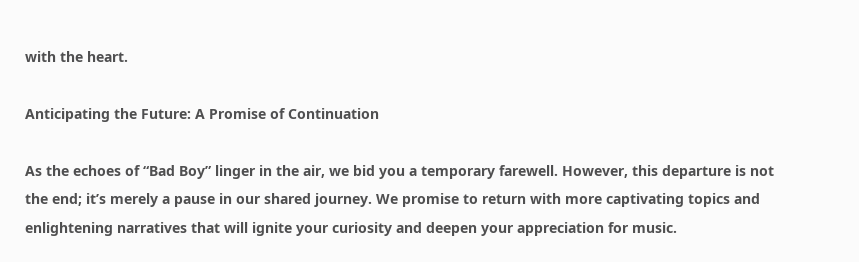with the heart.

Anticipating the Future: A Promise of Continuation

As the echoes of “Bad Boy” linger in the air, we bid you a temporary farewell. However, this departure is not the end; it’s merely a pause in our shared journey. We promise to return with more captivating topics and enlightening narratives that will ignite your curiosity and deepen your appreciation for music.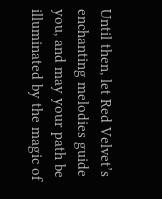Until then, let Red Velvet’s enchanting melodies guide you, and may your path be illuminated by the magic of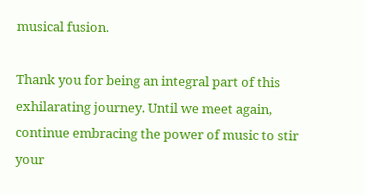musical fusion.

Thank you for being an integral part of this exhilarating journey. Until we meet again, continue embracing the power of music to stir your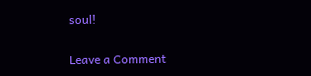soul!

Leave a Comment